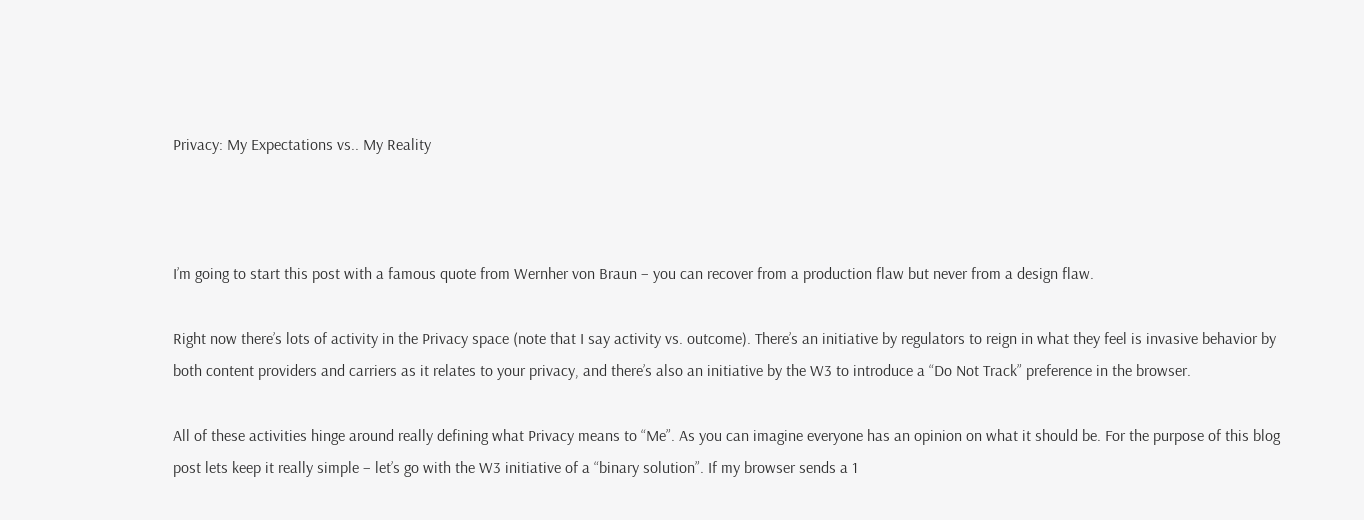Privacy: My Expectations vs.. My Reality



I’m going to start this post with a famous quote from Wernher von Braun – you can recover from a production flaw but never from a design flaw.

Right now there’s lots of activity in the Privacy space (note that I say activity vs. outcome). There’s an initiative by regulators to reign in what they feel is invasive behavior by both content providers and carriers as it relates to your privacy, and there’s also an initiative by the W3 to introduce a “Do Not Track” preference in the browser.

All of these activities hinge around really defining what Privacy means to “Me”. As you can imagine everyone has an opinion on what it should be. For the purpose of this blog post lets keep it really simple – let’s go with the W3 initiative of a “binary solution”. If my browser sends a 1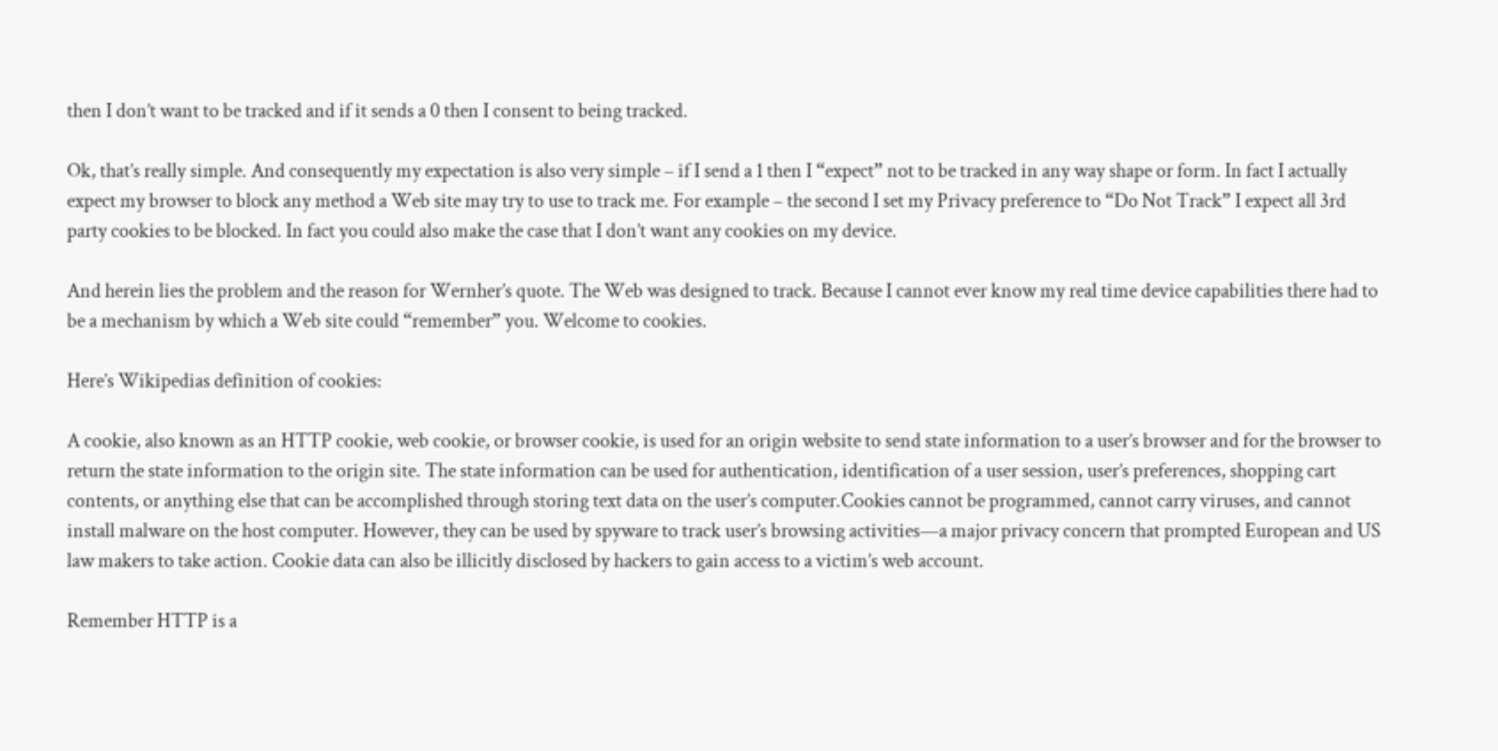then I don’t want to be tracked and if it sends a 0 then I consent to being tracked.

Ok, that’s really simple. And consequently my expectation is also very simple – if I send a 1 then I “expect” not to be tracked in any way shape or form. In fact I actually expect my browser to block any method a Web site may try to use to track me. For example – the second I set my Privacy preference to “Do Not Track” I expect all 3rd party cookies to be blocked. In fact you could also make the case that I don’t want any cookies on my device.

And herein lies the problem and the reason for Wernher’s quote. The Web was designed to track. Because I cannot ever know my real time device capabilities there had to be a mechanism by which a Web site could “remember” you. Welcome to cookies.

Here’s Wikipedias definition of cookies:

A cookie, also known as an HTTP cookie, web cookie, or browser cookie, is used for an origin website to send state information to a user’s browser and for the browser to return the state information to the origin site. The state information can be used for authentication, identification of a user session, user’s preferences, shopping cart contents, or anything else that can be accomplished through storing text data on the user’s computer.Cookies cannot be programmed, cannot carry viruses, and cannot install malware on the host computer. However, they can be used by spyware to track user’s browsing activities—a major privacy concern that prompted European and US law makers to take action. Cookie data can also be illicitly disclosed by hackers to gain access to a victim’s web account.

Remember HTTP is a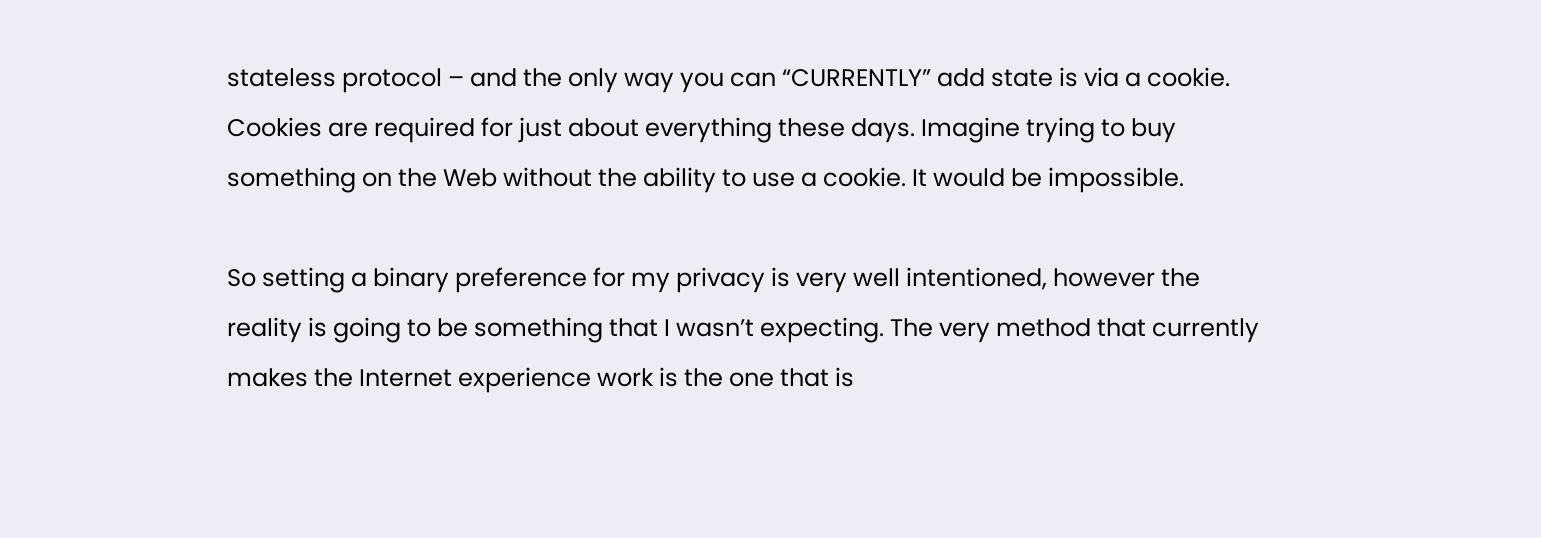stateless protocol – and the only way you can “CURRENTLY” add state is via a cookie. Cookies are required for just about everything these days. Imagine trying to buy something on the Web without the ability to use a cookie. It would be impossible.

So setting a binary preference for my privacy is very well intentioned, however the reality is going to be something that I wasn’t expecting. The very method that currently makes the Internet experience work is the one that is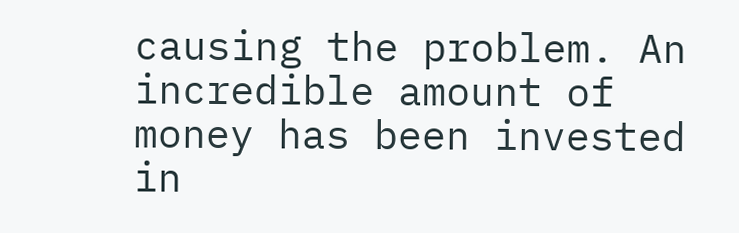causing the problem. An incredible amount of money has been invested in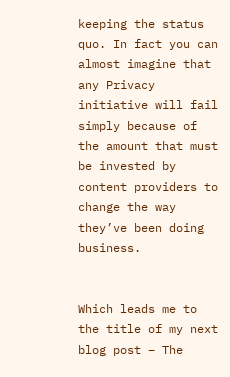keeping the status quo. In fact you can almost imagine that any Privacy initiative will fail simply because of the amount that must be invested by content providers to change the way they’ve been doing business.


Which leads me to the title of my next blog post – The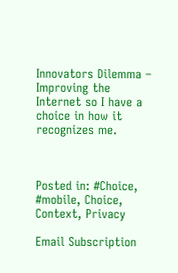Innovators Dilemma – Improving the Internet so I have a choice in how it recognizes me.



Posted in: #Choice, #mobile, Choice, Context, Privacy

Email Subscription